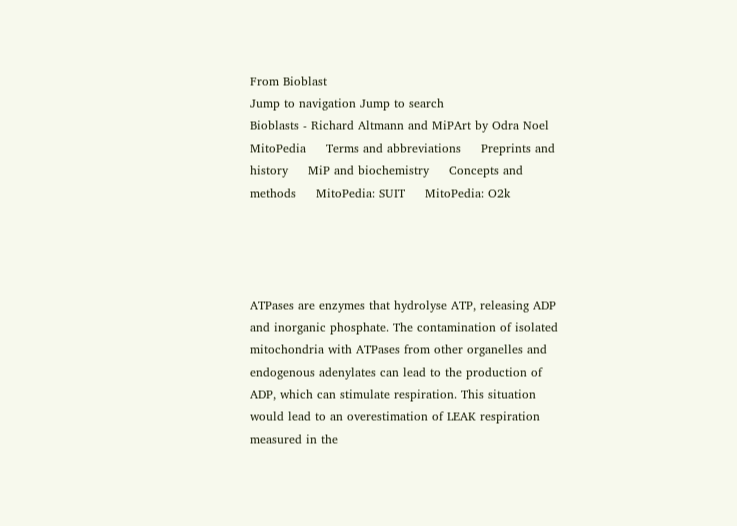From Bioblast
Jump to navigation Jump to search
Bioblasts - Richard Altmann and MiPArt by Odra Noel
MitoPedia     Terms and abbreviations     Preprints and history     MiP and biochemistry     Concepts and methods     MitoPedia: SUIT     MitoPedia: O2k




ATPases are enzymes that hydrolyse ATP, releasing ADP and inorganic phosphate. The contamination of isolated mitochondria with ATPases from other organelles and endogenous adenylates can lead to the production of ADP, which can stimulate respiration. This situation would lead to an overestimation of LEAK respiration measured in the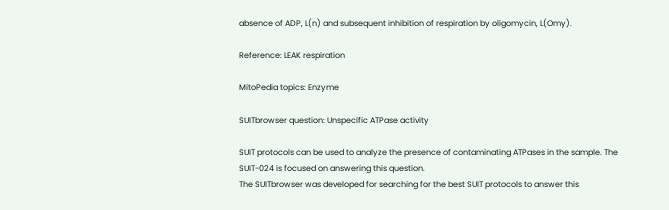absence of ADP, L(n) and subsequent inhibition of respiration by oligomycin, L(Omy).

Reference: LEAK respiration

MitoPedia topics: Enzyme

SUITbrowser question: Unspecific ATPase activity

SUIT protocols can be used to analyze the presence of contaminating ATPases in the sample. The SUIT-024 is focused on answering this question.
The SUITbrowser was developed for searching for the best SUIT protocols to answer this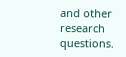and other research questions.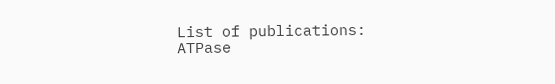List of publications: ATPase